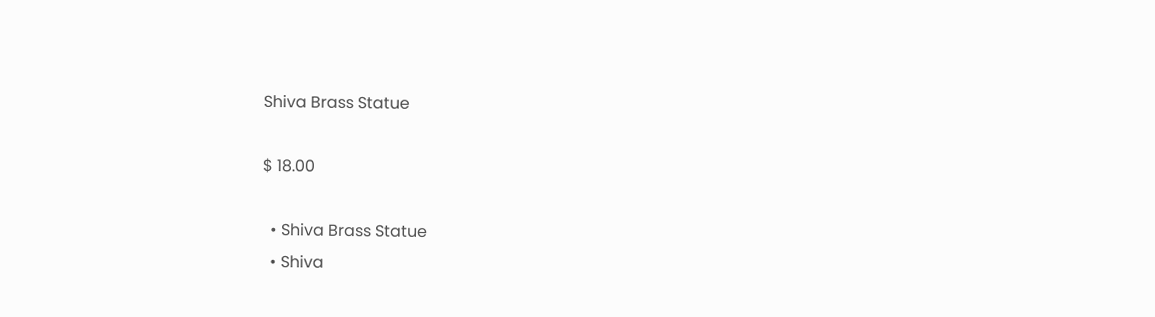Shiva Brass Statue

$ 18.00

  • Shiva Brass Statue
  • Shiva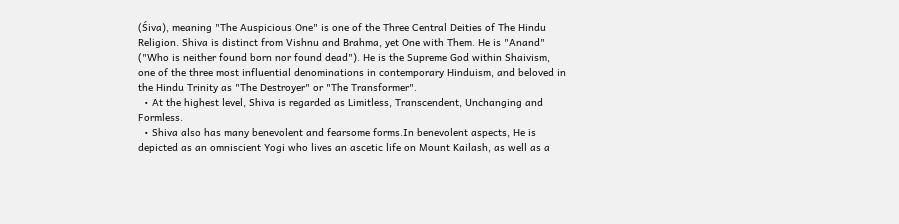(Śiva), meaning "The Auspicious One" is one of the Three Central Deities of The Hindu Religion. Shiva is distinct from Vishnu and Brahma, yet One with Them. He is "Anand" ("Who is neither found born nor found dead"). He is the Supreme God within Shaivism, one of the three most influential denominations in contemporary Hinduism, and beloved in the Hindu Trinity as "The Destroyer" or "The Transformer".
  • At the highest level, Shiva is regarded as Limitless, Transcendent, Unchanging and Formless.
  • Shiva also has many benevolent and fearsome forms.In benevolent aspects, He is depicted as an omniscient Yogi who lives an ascetic life on Mount Kailash, as well as a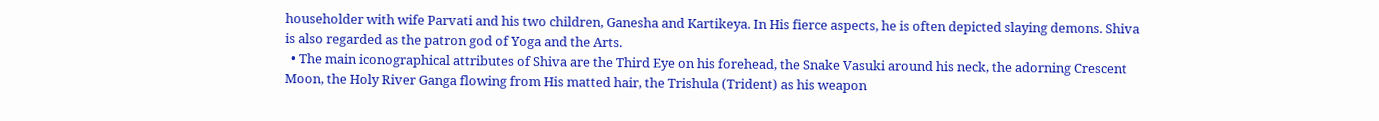householder with wife Parvati and his two children, Ganesha and Kartikeya. In His fierce aspects, he is often depicted slaying demons. Shiva is also regarded as the patron god of Yoga and the Arts.
  • The main iconographical attributes of Shiva are the Third Eye on his forehead, the Snake Vasuki around his neck, the adorning Crescent Moon, the Holy River Ganga flowing from His matted hair, the Trishula (Trident) as his weapon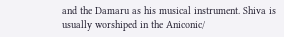and the Damaru as his musical instrument. Shiva is usually worshiped in the Aniconic/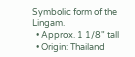Symbolic form of the Lingam.
  • Approx. 1 1/8" tall
  • Origin: Thailand